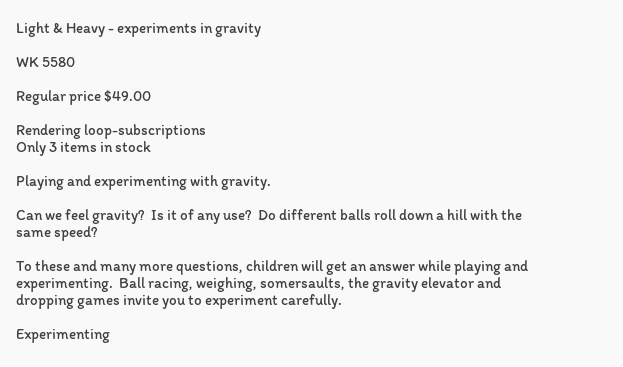Light & Heavy - experiments in gravity

WK 5580

Regular price $49.00

Rendering loop-subscriptions
Only 3 items in stock

Playing and experimenting with gravity.

Can we feel gravity?  Is it of any use?  Do different balls roll down a hill with the same speed?

To these and many more questions, children will get an answer while playing and experimenting.  Ball racing, weighing, somersaults, the gravity elevator and dropping games invite you to experiment carefully.

Experimenting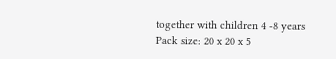together with children 4 -8 years
Pack size: 20 x 20 x 5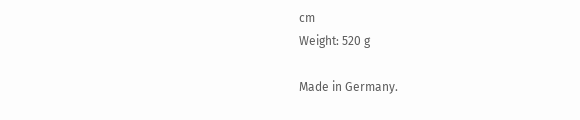cm
Weight: 520 g

Made in Germany.